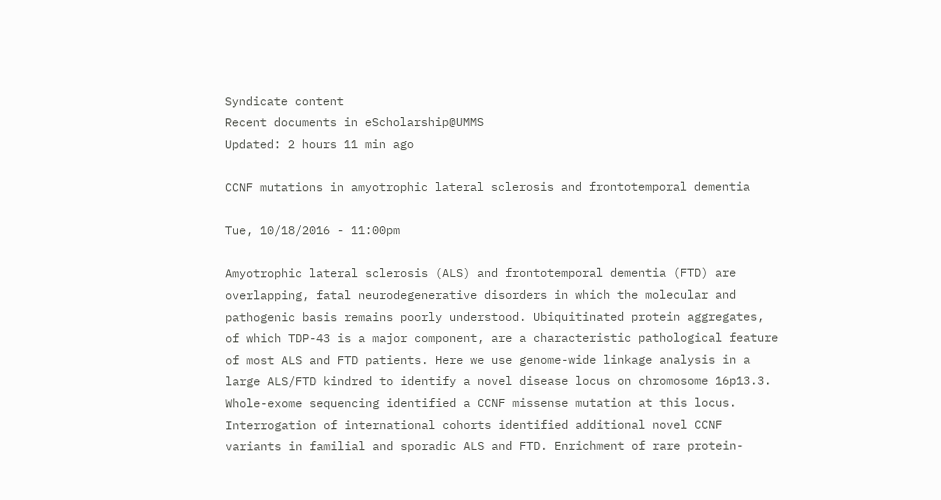Syndicate content
Recent documents in eScholarship@UMMS
Updated: 2 hours 11 min ago

CCNF mutations in amyotrophic lateral sclerosis and frontotemporal dementia

Tue, 10/18/2016 - 11:00pm

Amyotrophic lateral sclerosis (ALS) and frontotemporal dementia (FTD) are overlapping, fatal neurodegenerative disorders in which the molecular and pathogenic basis remains poorly understood. Ubiquitinated protein aggregates, of which TDP-43 is a major component, are a characteristic pathological feature of most ALS and FTD patients. Here we use genome-wide linkage analysis in a large ALS/FTD kindred to identify a novel disease locus on chromosome 16p13.3. Whole-exome sequencing identified a CCNF missense mutation at this locus. Interrogation of international cohorts identified additional novel CCNF variants in familial and sporadic ALS and FTD. Enrichment of rare protein-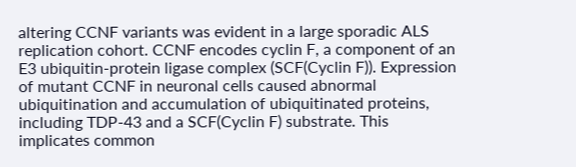altering CCNF variants was evident in a large sporadic ALS replication cohort. CCNF encodes cyclin F, a component of an E3 ubiquitin-protein ligase complex (SCF(Cyclin F)). Expression of mutant CCNF in neuronal cells caused abnormal ubiquitination and accumulation of ubiquitinated proteins, including TDP-43 and a SCF(Cyclin F) substrate. This implicates common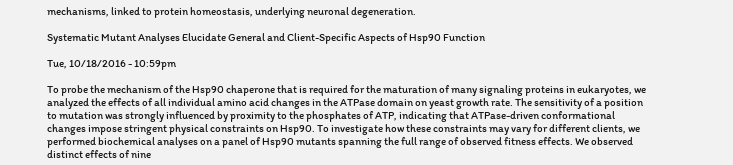mechanisms, linked to protein homeostasis, underlying neuronal degeneration.

Systematic Mutant Analyses Elucidate General and Client-Specific Aspects of Hsp90 Function

Tue, 10/18/2016 - 10:59pm

To probe the mechanism of the Hsp90 chaperone that is required for the maturation of many signaling proteins in eukaryotes, we analyzed the effects of all individual amino acid changes in the ATPase domain on yeast growth rate. The sensitivity of a position to mutation was strongly influenced by proximity to the phosphates of ATP, indicating that ATPase-driven conformational changes impose stringent physical constraints on Hsp90. To investigate how these constraints may vary for different clients, we performed biochemical analyses on a panel of Hsp90 mutants spanning the full range of observed fitness effects. We observed distinct effects of nine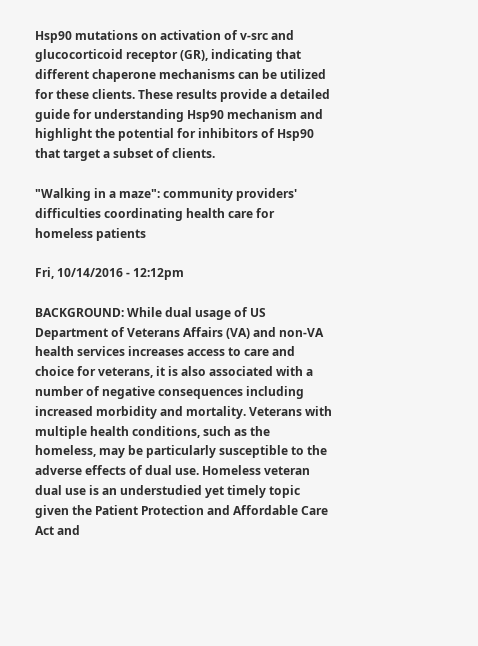Hsp90 mutations on activation of v-src and glucocorticoid receptor (GR), indicating that different chaperone mechanisms can be utilized for these clients. These results provide a detailed guide for understanding Hsp90 mechanism and highlight the potential for inhibitors of Hsp90 that target a subset of clients.

"Walking in a maze": community providers' difficulties coordinating health care for homeless patients

Fri, 10/14/2016 - 12:12pm

BACKGROUND: While dual usage of US Department of Veterans Affairs (VA) and non-VA health services increases access to care and choice for veterans, it is also associated with a number of negative consequences including increased morbidity and mortality. Veterans with multiple health conditions, such as the homeless, may be particularly susceptible to the adverse effects of dual use. Homeless veteran dual use is an understudied yet timely topic given the Patient Protection and Affordable Care Act and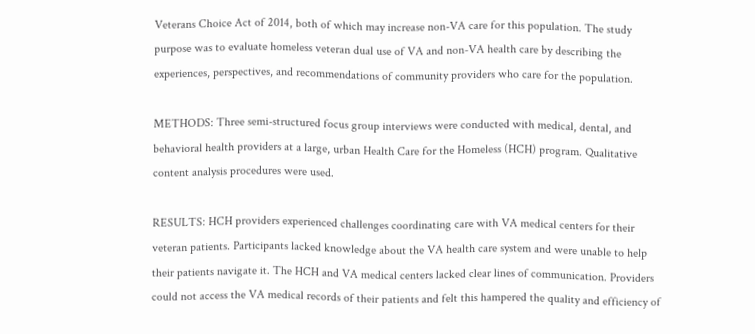Veterans Choice Act of 2014, both of which may increase non-VA care for this population. The study purpose was to evaluate homeless veteran dual use of VA and non-VA health care by describing the experiences, perspectives, and recommendations of community providers who care for the population.

METHODS: Three semi-structured focus group interviews were conducted with medical, dental, and behavioral health providers at a large, urban Health Care for the Homeless (HCH) program. Qualitative content analysis procedures were used.

RESULTS: HCH providers experienced challenges coordinating care with VA medical centers for their veteran patients. Participants lacked knowledge about the VA health care system and were unable to help their patients navigate it. The HCH and VA medical centers lacked clear lines of communication. Providers could not access the VA medical records of their patients and felt this hampered the quality and efficiency of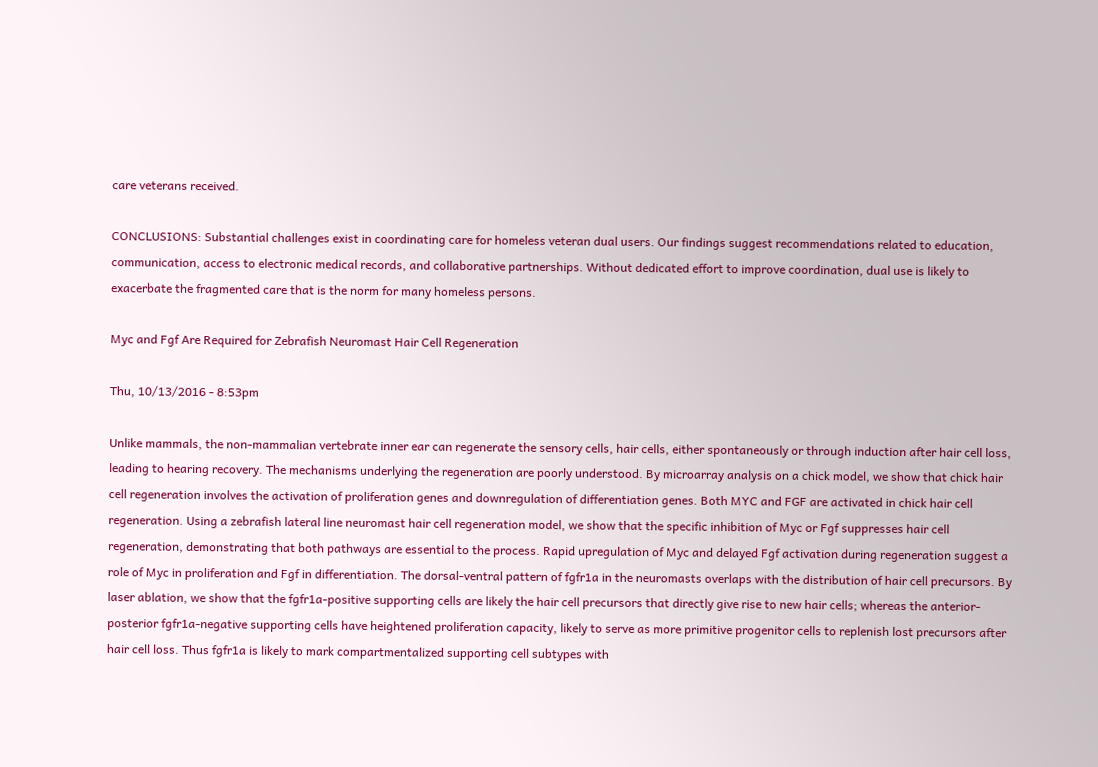care veterans received.

CONCLUSIONS: Substantial challenges exist in coordinating care for homeless veteran dual users. Our findings suggest recommendations related to education, communication, access to electronic medical records, and collaborative partnerships. Without dedicated effort to improve coordination, dual use is likely to exacerbate the fragmented care that is the norm for many homeless persons.

Myc and Fgf Are Required for Zebrafish Neuromast Hair Cell Regeneration

Thu, 10/13/2016 - 8:53pm

Unlike mammals, the non-mammalian vertebrate inner ear can regenerate the sensory cells, hair cells, either spontaneously or through induction after hair cell loss, leading to hearing recovery. The mechanisms underlying the regeneration are poorly understood. By microarray analysis on a chick model, we show that chick hair cell regeneration involves the activation of proliferation genes and downregulation of differentiation genes. Both MYC and FGF are activated in chick hair cell regeneration. Using a zebrafish lateral line neuromast hair cell regeneration model, we show that the specific inhibition of Myc or Fgf suppresses hair cell regeneration, demonstrating that both pathways are essential to the process. Rapid upregulation of Myc and delayed Fgf activation during regeneration suggest a role of Myc in proliferation and Fgf in differentiation. The dorsal-ventral pattern of fgfr1a in the neuromasts overlaps with the distribution of hair cell precursors. By laser ablation, we show that the fgfr1a-positive supporting cells are likely the hair cell precursors that directly give rise to new hair cells; whereas the anterior-posterior fgfr1a-negative supporting cells have heightened proliferation capacity, likely to serve as more primitive progenitor cells to replenish lost precursors after hair cell loss. Thus fgfr1a is likely to mark compartmentalized supporting cell subtypes with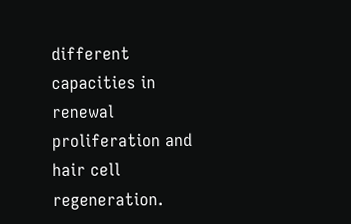different capacities in renewal proliferation and hair cell regeneration.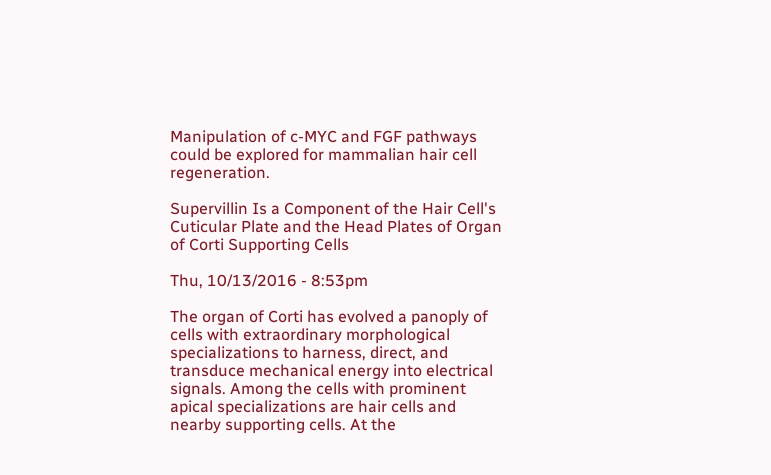Manipulation of c-MYC and FGF pathways could be explored for mammalian hair cell regeneration.

Supervillin Is a Component of the Hair Cell's Cuticular Plate and the Head Plates of Organ of Corti Supporting Cells

Thu, 10/13/2016 - 8:53pm

The organ of Corti has evolved a panoply of cells with extraordinary morphological specializations to harness, direct, and transduce mechanical energy into electrical signals. Among the cells with prominent apical specializations are hair cells and nearby supporting cells. At the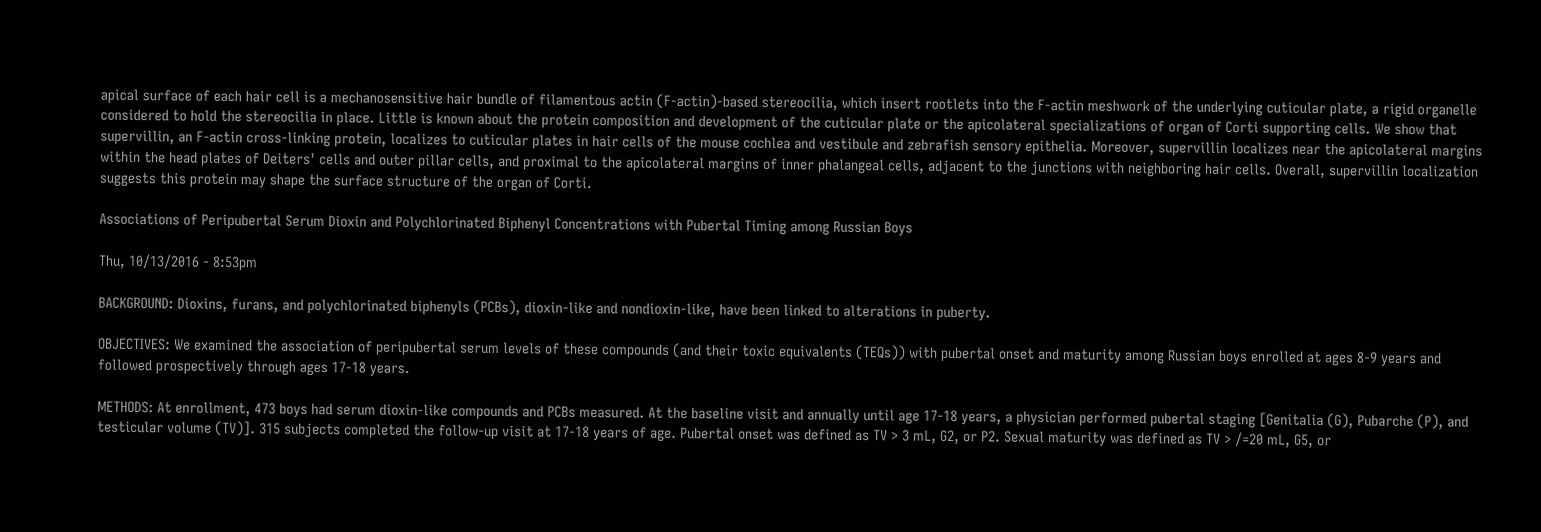apical surface of each hair cell is a mechanosensitive hair bundle of filamentous actin (F-actin)-based stereocilia, which insert rootlets into the F-actin meshwork of the underlying cuticular plate, a rigid organelle considered to hold the stereocilia in place. Little is known about the protein composition and development of the cuticular plate or the apicolateral specializations of organ of Corti supporting cells. We show that supervillin, an F-actin cross-linking protein, localizes to cuticular plates in hair cells of the mouse cochlea and vestibule and zebrafish sensory epithelia. Moreover, supervillin localizes near the apicolateral margins within the head plates of Deiters' cells and outer pillar cells, and proximal to the apicolateral margins of inner phalangeal cells, adjacent to the junctions with neighboring hair cells. Overall, supervillin localization suggests this protein may shape the surface structure of the organ of Corti.

Associations of Peripubertal Serum Dioxin and Polychlorinated Biphenyl Concentrations with Pubertal Timing among Russian Boys

Thu, 10/13/2016 - 8:53pm

BACKGROUND: Dioxins, furans, and polychlorinated biphenyls (PCBs), dioxin-like and nondioxin-like, have been linked to alterations in puberty.

OBJECTIVES: We examined the association of peripubertal serum levels of these compounds (and their toxic equivalents (TEQs)) with pubertal onset and maturity among Russian boys enrolled at ages 8-9 years and followed prospectively through ages 17-18 years.

METHODS: At enrollment, 473 boys had serum dioxin-like compounds and PCBs measured. At the baseline visit and annually until age 17-18 years, a physician performed pubertal staging [Genitalia (G), Pubarche (P), and testicular volume (TV)]. 315 subjects completed the follow-up visit at 17-18 years of age. Pubertal onset was defined as TV > 3 mL, G2, or P2. Sexual maturity was defined as TV > /=20 mL, G5, or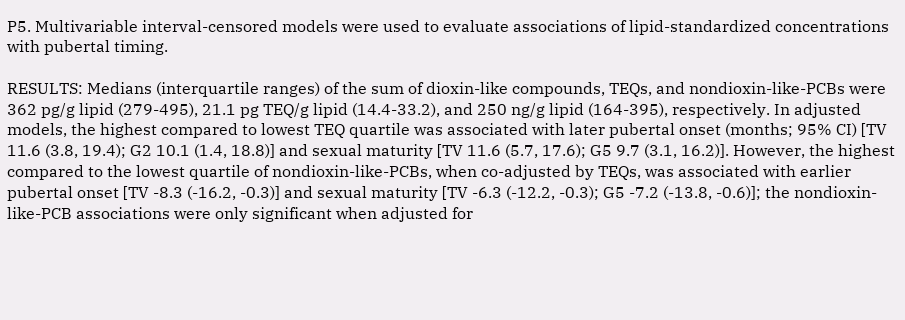P5. Multivariable interval-censored models were used to evaluate associations of lipid-standardized concentrations with pubertal timing.

RESULTS: Medians (interquartile ranges) of the sum of dioxin-like compounds, TEQs, and nondioxin-like-PCBs were 362 pg/g lipid (279-495), 21.1 pg TEQ/g lipid (14.4-33.2), and 250 ng/g lipid (164-395), respectively. In adjusted models, the highest compared to lowest TEQ quartile was associated with later pubertal onset (months; 95% CI) [TV 11.6 (3.8, 19.4); G2 10.1 (1.4, 18.8)] and sexual maturity [TV 11.6 (5.7, 17.6); G5 9.7 (3.1, 16.2)]. However, the highest compared to the lowest quartile of nondioxin-like-PCBs, when co-adjusted by TEQs, was associated with earlier pubertal onset [TV -8.3 (-16.2, -0.3)] and sexual maturity [TV -6.3 (-12.2, -0.3); G5 -7.2 (-13.8, -0.6)]; the nondioxin-like-PCB associations were only significant when adjusted for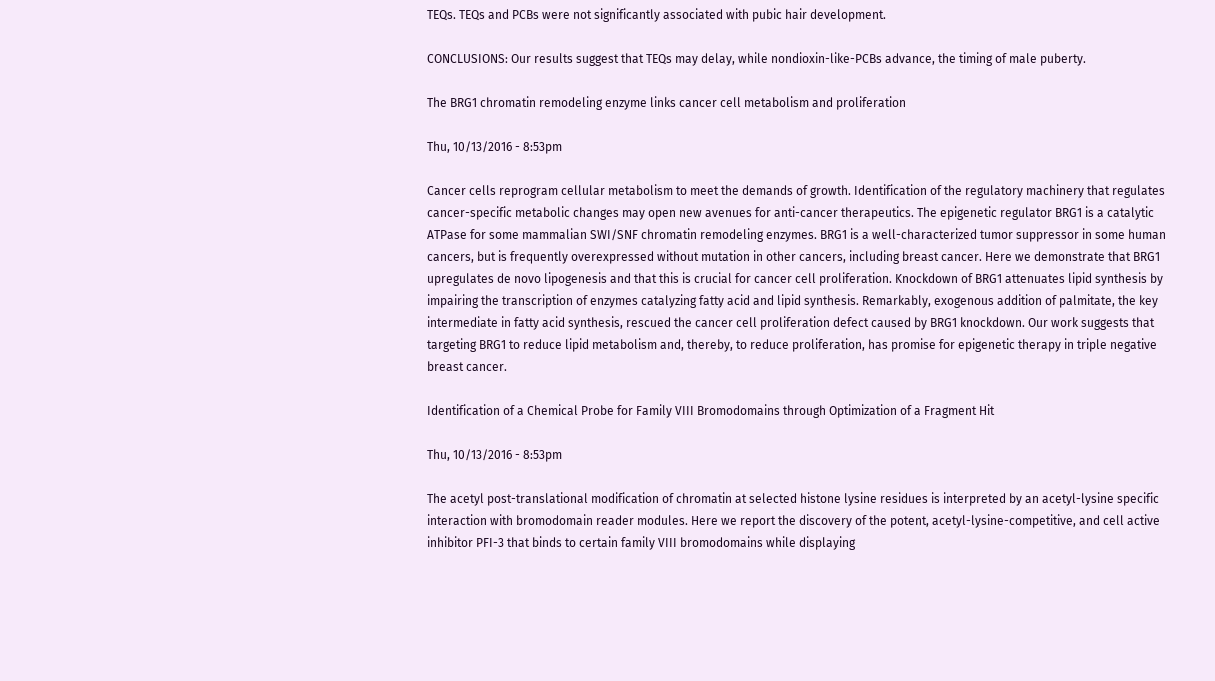TEQs. TEQs and PCBs were not significantly associated with pubic hair development.

CONCLUSIONS: Our results suggest that TEQs may delay, while nondioxin-like-PCBs advance, the timing of male puberty.

The BRG1 chromatin remodeling enzyme links cancer cell metabolism and proliferation

Thu, 10/13/2016 - 8:53pm

Cancer cells reprogram cellular metabolism to meet the demands of growth. Identification of the regulatory machinery that regulates cancer-specific metabolic changes may open new avenues for anti-cancer therapeutics. The epigenetic regulator BRG1 is a catalytic ATPase for some mammalian SWI/SNF chromatin remodeling enzymes. BRG1 is a well-characterized tumor suppressor in some human cancers, but is frequently overexpressed without mutation in other cancers, including breast cancer. Here we demonstrate that BRG1 upregulates de novo lipogenesis and that this is crucial for cancer cell proliferation. Knockdown of BRG1 attenuates lipid synthesis by impairing the transcription of enzymes catalyzing fatty acid and lipid synthesis. Remarkably, exogenous addition of palmitate, the key intermediate in fatty acid synthesis, rescued the cancer cell proliferation defect caused by BRG1 knockdown. Our work suggests that targeting BRG1 to reduce lipid metabolism and, thereby, to reduce proliferation, has promise for epigenetic therapy in triple negative breast cancer.

Identification of a Chemical Probe for Family VIII Bromodomains through Optimization of a Fragment Hit

Thu, 10/13/2016 - 8:53pm

The acetyl post-translational modification of chromatin at selected histone lysine residues is interpreted by an acetyl-lysine specific interaction with bromodomain reader modules. Here we report the discovery of the potent, acetyl-lysine-competitive, and cell active inhibitor PFI-3 that binds to certain family VIII bromodomains while displaying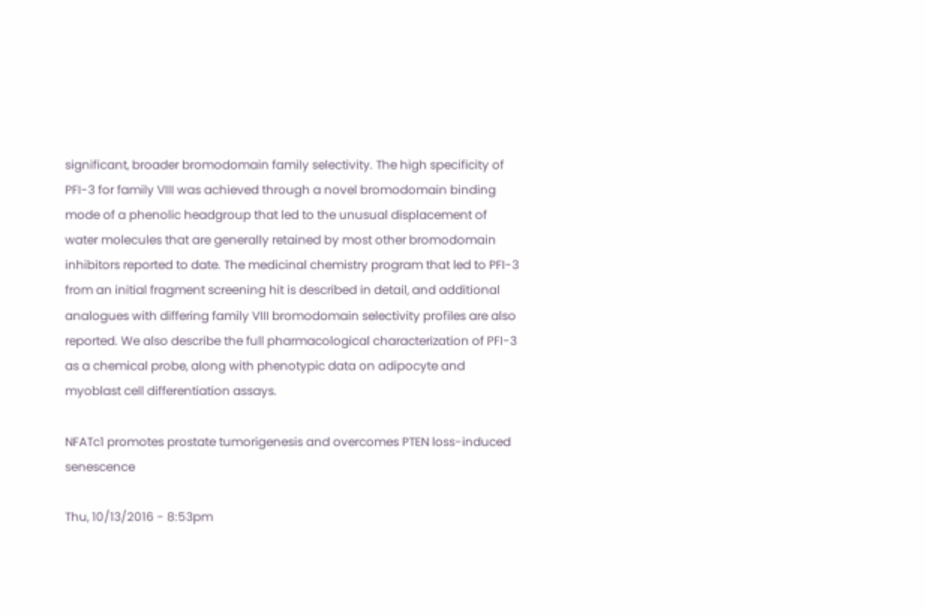significant, broader bromodomain family selectivity. The high specificity of PFI-3 for family VIII was achieved through a novel bromodomain binding mode of a phenolic headgroup that led to the unusual displacement of water molecules that are generally retained by most other bromodomain inhibitors reported to date. The medicinal chemistry program that led to PFI-3 from an initial fragment screening hit is described in detail, and additional analogues with differing family VIII bromodomain selectivity profiles are also reported. We also describe the full pharmacological characterization of PFI-3 as a chemical probe, along with phenotypic data on adipocyte and myoblast cell differentiation assays.

NFATc1 promotes prostate tumorigenesis and overcomes PTEN loss-induced senescence

Thu, 10/13/2016 - 8:53pm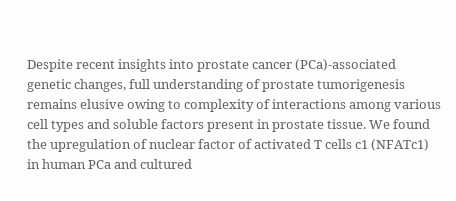Despite recent insights into prostate cancer (PCa)-associated genetic changes, full understanding of prostate tumorigenesis remains elusive owing to complexity of interactions among various cell types and soluble factors present in prostate tissue. We found the upregulation of nuclear factor of activated T cells c1 (NFATc1) in human PCa and cultured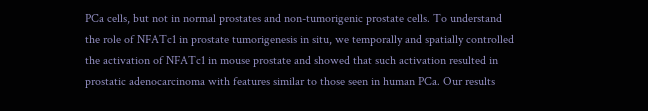PCa cells, but not in normal prostates and non-tumorigenic prostate cells. To understand the role of NFATc1 in prostate tumorigenesis in situ, we temporally and spatially controlled the activation of NFATc1 in mouse prostate and showed that such activation resulted in prostatic adenocarcinoma with features similar to those seen in human PCa. Our results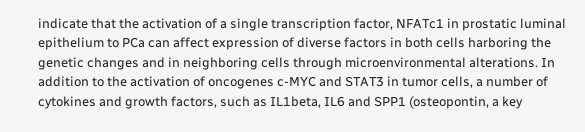indicate that the activation of a single transcription factor, NFATc1 in prostatic luminal epithelium to PCa can affect expression of diverse factors in both cells harboring the genetic changes and in neighboring cells through microenvironmental alterations. In addition to the activation of oncogenes c-MYC and STAT3 in tumor cells, a number of cytokines and growth factors, such as IL1beta, IL6 and SPP1 (osteopontin, a key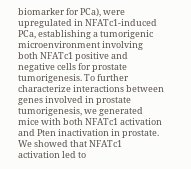biomarker for PCa), were upregulated in NFATc1-induced PCa, establishing a tumorigenic microenvironment involving both NFATc1 positive and negative cells for prostate tumorigenesis. To further characterize interactions between genes involved in prostate tumorigenesis, we generated mice with both NFATc1 activation and Pten inactivation in prostate. We showed that NFATc1 activation led to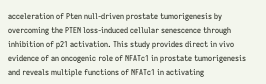acceleration of Pten null-driven prostate tumorigenesis by overcoming the PTEN loss-induced cellular senescence through inhibition of p21 activation. This study provides direct in vivo evidence of an oncogenic role of NFATc1 in prostate tumorigenesis and reveals multiple functions of NFATc1 in activating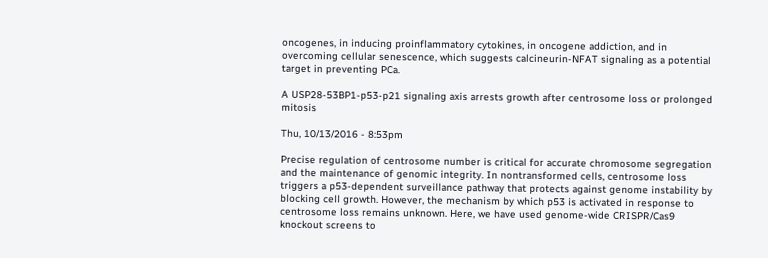oncogenes, in inducing proinflammatory cytokines, in oncogene addiction, and in overcoming cellular senescence, which suggests calcineurin-NFAT signaling as a potential target in preventing PCa.

A USP28-53BP1-p53-p21 signaling axis arrests growth after centrosome loss or prolonged mitosis

Thu, 10/13/2016 - 8:53pm

Precise regulation of centrosome number is critical for accurate chromosome segregation and the maintenance of genomic integrity. In nontransformed cells, centrosome loss triggers a p53-dependent surveillance pathway that protects against genome instability by blocking cell growth. However, the mechanism by which p53 is activated in response to centrosome loss remains unknown. Here, we have used genome-wide CRISPR/Cas9 knockout screens to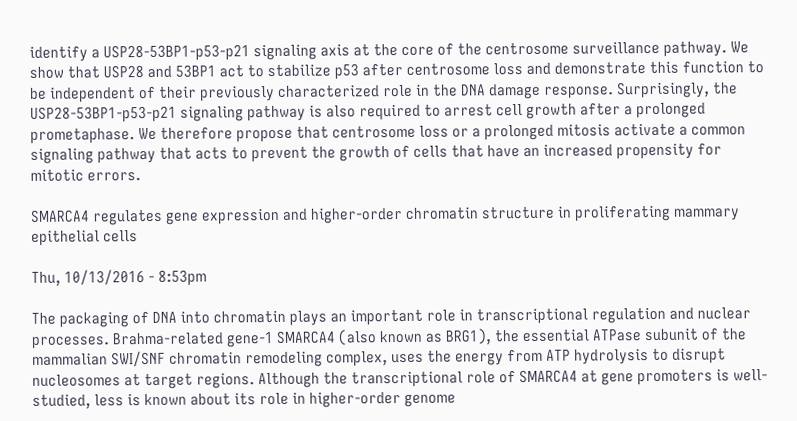identify a USP28-53BP1-p53-p21 signaling axis at the core of the centrosome surveillance pathway. We show that USP28 and 53BP1 act to stabilize p53 after centrosome loss and demonstrate this function to be independent of their previously characterized role in the DNA damage response. Surprisingly, the USP28-53BP1-p53-p21 signaling pathway is also required to arrest cell growth after a prolonged prometaphase. We therefore propose that centrosome loss or a prolonged mitosis activate a common signaling pathway that acts to prevent the growth of cells that have an increased propensity for mitotic errors.

SMARCA4 regulates gene expression and higher-order chromatin structure in proliferating mammary epithelial cells

Thu, 10/13/2016 - 8:53pm

The packaging of DNA into chromatin plays an important role in transcriptional regulation and nuclear processes. Brahma-related gene-1 SMARCA4 (also known as BRG1), the essential ATPase subunit of the mammalian SWI/SNF chromatin remodeling complex, uses the energy from ATP hydrolysis to disrupt nucleosomes at target regions. Although the transcriptional role of SMARCA4 at gene promoters is well-studied, less is known about its role in higher-order genome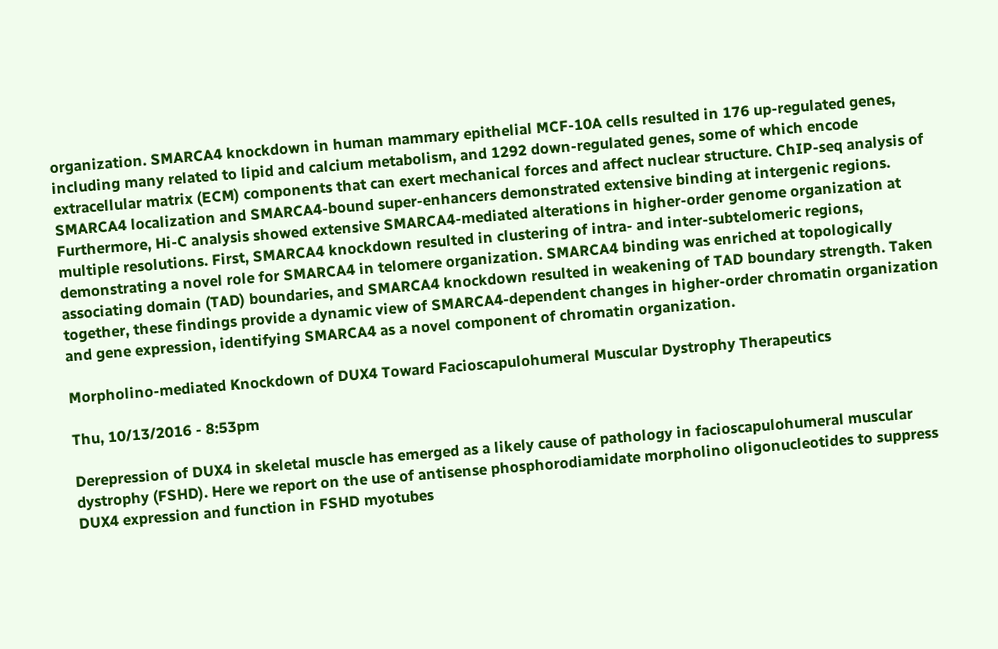organization. SMARCA4 knockdown in human mammary epithelial MCF-10A cells resulted in 176 up-regulated genes, including many related to lipid and calcium metabolism, and 1292 down-regulated genes, some of which encode extracellular matrix (ECM) components that can exert mechanical forces and affect nuclear structure. ChIP-seq analysis of SMARCA4 localization and SMARCA4-bound super-enhancers demonstrated extensive binding at intergenic regions. Furthermore, Hi-C analysis showed extensive SMARCA4-mediated alterations in higher-order genome organization at multiple resolutions. First, SMARCA4 knockdown resulted in clustering of intra- and inter-subtelomeric regions, demonstrating a novel role for SMARCA4 in telomere organization. SMARCA4 binding was enriched at topologically associating domain (TAD) boundaries, and SMARCA4 knockdown resulted in weakening of TAD boundary strength. Taken together, these findings provide a dynamic view of SMARCA4-dependent changes in higher-order chromatin organization and gene expression, identifying SMARCA4 as a novel component of chromatin organization.

Morpholino-mediated Knockdown of DUX4 Toward Facioscapulohumeral Muscular Dystrophy Therapeutics

Thu, 10/13/2016 - 8:53pm

Derepression of DUX4 in skeletal muscle has emerged as a likely cause of pathology in facioscapulohumeral muscular dystrophy (FSHD). Here we report on the use of antisense phosphorodiamidate morpholino oligonucleotides to suppress DUX4 expression and function in FSHD myotubes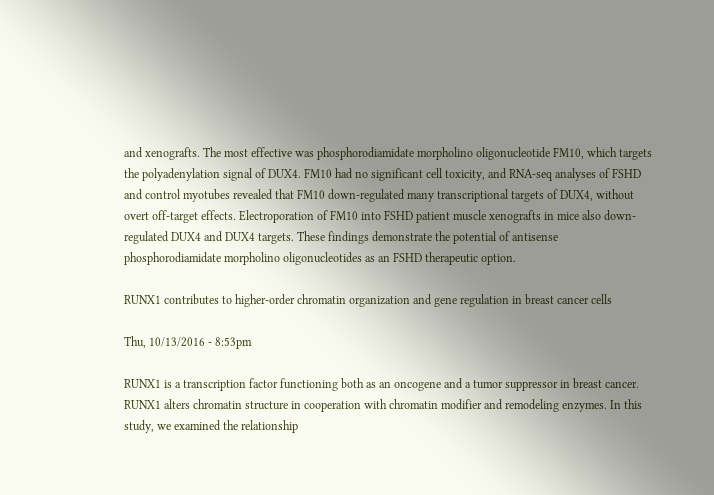and xenografts. The most effective was phosphorodiamidate morpholino oligonucleotide FM10, which targets the polyadenylation signal of DUX4. FM10 had no significant cell toxicity, and RNA-seq analyses of FSHD and control myotubes revealed that FM10 down-regulated many transcriptional targets of DUX4, without overt off-target effects. Electroporation of FM10 into FSHD patient muscle xenografts in mice also down-regulated DUX4 and DUX4 targets. These findings demonstrate the potential of antisense phosphorodiamidate morpholino oligonucleotides as an FSHD therapeutic option.

RUNX1 contributes to higher-order chromatin organization and gene regulation in breast cancer cells

Thu, 10/13/2016 - 8:53pm

RUNX1 is a transcription factor functioning both as an oncogene and a tumor suppressor in breast cancer. RUNX1 alters chromatin structure in cooperation with chromatin modifier and remodeling enzymes. In this study, we examined the relationship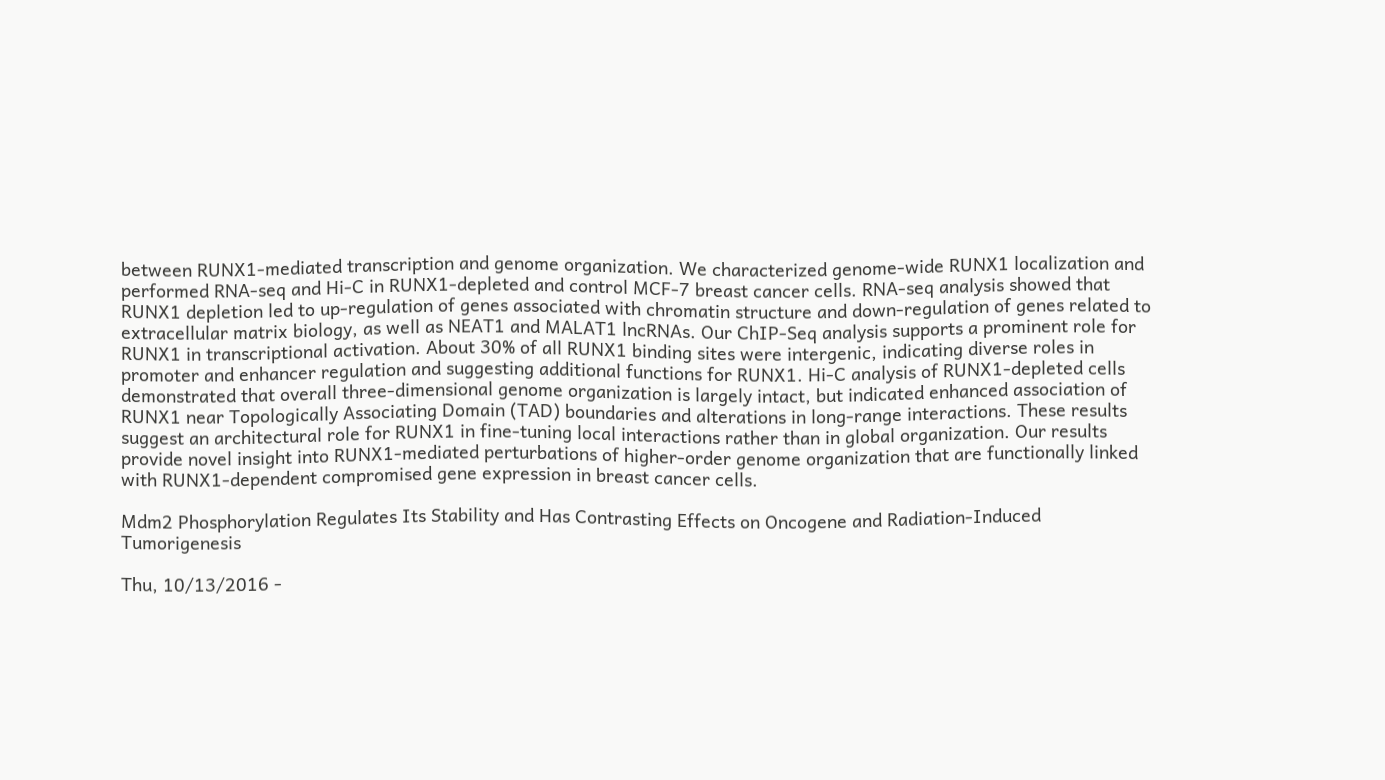between RUNX1-mediated transcription and genome organization. We characterized genome-wide RUNX1 localization and performed RNA-seq and Hi-C in RUNX1-depleted and control MCF-7 breast cancer cells. RNA-seq analysis showed that RUNX1 depletion led to up-regulation of genes associated with chromatin structure and down-regulation of genes related to extracellular matrix biology, as well as NEAT1 and MALAT1 lncRNAs. Our ChIP-Seq analysis supports a prominent role for RUNX1 in transcriptional activation. About 30% of all RUNX1 binding sites were intergenic, indicating diverse roles in promoter and enhancer regulation and suggesting additional functions for RUNX1. Hi-C analysis of RUNX1-depleted cells demonstrated that overall three-dimensional genome organization is largely intact, but indicated enhanced association of RUNX1 near Topologically Associating Domain (TAD) boundaries and alterations in long-range interactions. These results suggest an architectural role for RUNX1 in fine-tuning local interactions rather than in global organization. Our results provide novel insight into RUNX1-mediated perturbations of higher-order genome organization that are functionally linked with RUNX1-dependent compromised gene expression in breast cancer cells.

Mdm2 Phosphorylation Regulates Its Stability and Has Contrasting Effects on Oncogene and Radiation-Induced Tumorigenesis

Thu, 10/13/2016 -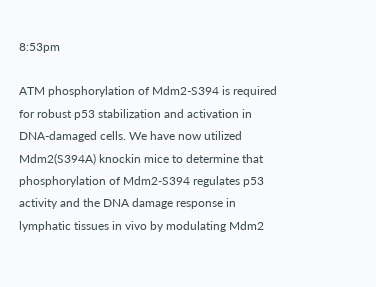8:53pm

ATM phosphorylation of Mdm2-S394 is required for robust p53 stabilization and activation in DNA-damaged cells. We have now utilized Mdm2(S394A) knockin mice to determine that phosphorylation of Mdm2-S394 regulates p53 activity and the DNA damage response in lymphatic tissues in vivo by modulating Mdm2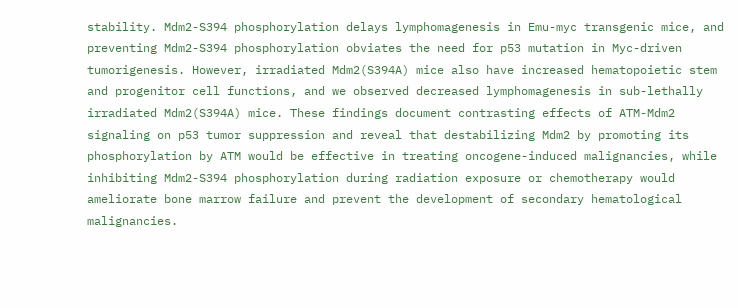stability. Mdm2-S394 phosphorylation delays lymphomagenesis in Emu-myc transgenic mice, and preventing Mdm2-S394 phosphorylation obviates the need for p53 mutation in Myc-driven tumorigenesis. However, irradiated Mdm2(S394A) mice also have increased hematopoietic stem and progenitor cell functions, and we observed decreased lymphomagenesis in sub-lethally irradiated Mdm2(S394A) mice. These findings document contrasting effects of ATM-Mdm2 signaling on p53 tumor suppression and reveal that destabilizing Mdm2 by promoting its phosphorylation by ATM would be effective in treating oncogene-induced malignancies, while inhibiting Mdm2-S394 phosphorylation during radiation exposure or chemotherapy would ameliorate bone marrow failure and prevent the development of secondary hematological malignancies.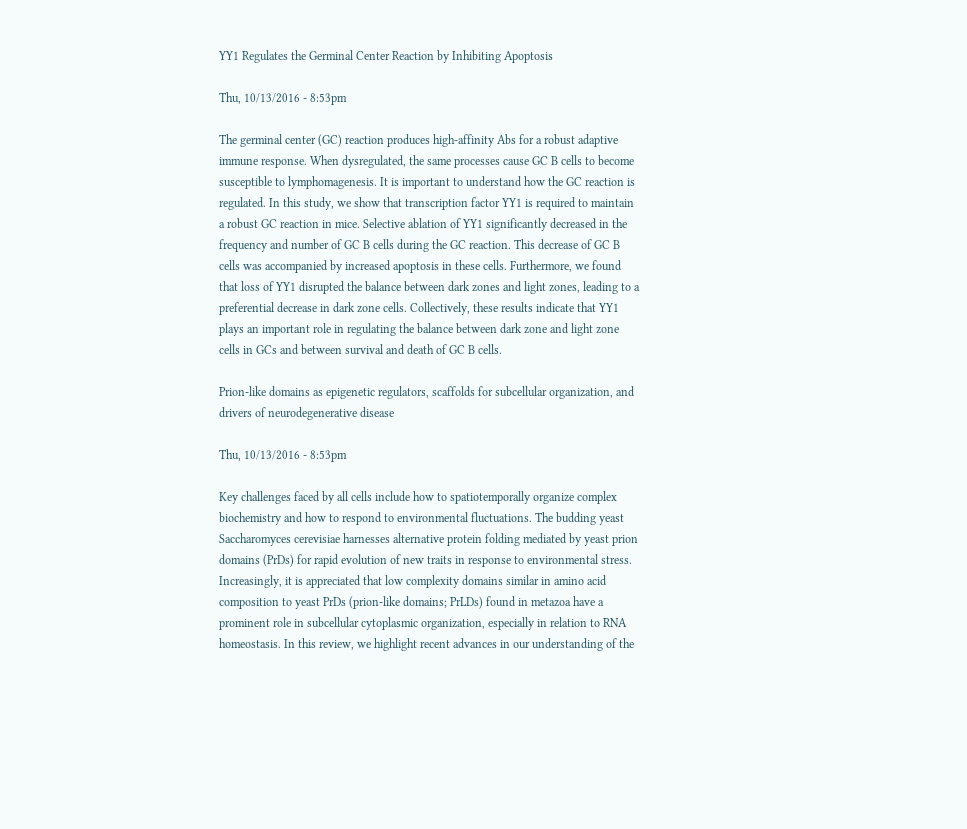YY1 Regulates the Germinal Center Reaction by Inhibiting Apoptosis

Thu, 10/13/2016 - 8:53pm

The germinal center (GC) reaction produces high-affinity Abs for a robust adaptive immune response. When dysregulated, the same processes cause GC B cells to become susceptible to lymphomagenesis. It is important to understand how the GC reaction is regulated. In this study, we show that transcription factor YY1 is required to maintain a robust GC reaction in mice. Selective ablation of YY1 significantly decreased in the frequency and number of GC B cells during the GC reaction. This decrease of GC B cells was accompanied by increased apoptosis in these cells. Furthermore, we found that loss of YY1 disrupted the balance between dark zones and light zones, leading to a preferential decrease in dark zone cells. Collectively, these results indicate that YY1 plays an important role in regulating the balance between dark zone and light zone cells in GCs and between survival and death of GC B cells.

Prion-like domains as epigenetic regulators, scaffolds for subcellular organization, and drivers of neurodegenerative disease

Thu, 10/13/2016 - 8:53pm

Key challenges faced by all cells include how to spatiotemporally organize complex biochemistry and how to respond to environmental fluctuations. The budding yeast Saccharomyces cerevisiae harnesses alternative protein folding mediated by yeast prion domains (PrDs) for rapid evolution of new traits in response to environmental stress. Increasingly, it is appreciated that low complexity domains similar in amino acid composition to yeast PrDs (prion-like domains; PrLDs) found in metazoa have a prominent role in subcellular cytoplasmic organization, especially in relation to RNA homeostasis. In this review, we highlight recent advances in our understanding of the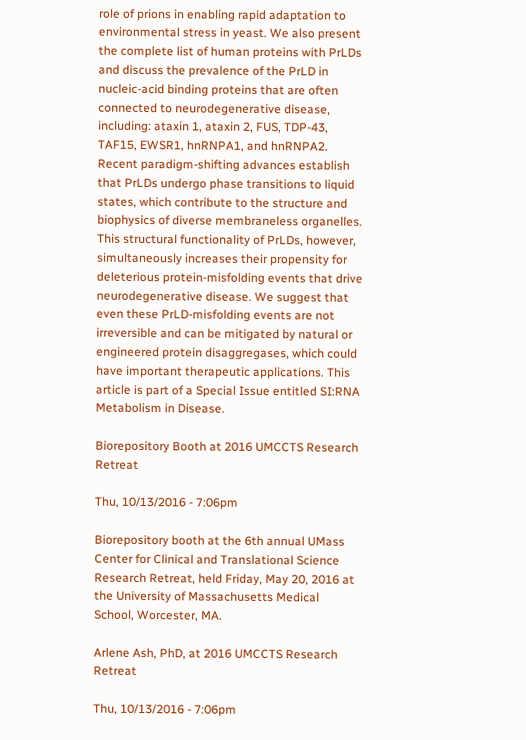role of prions in enabling rapid adaptation to environmental stress in yeast. We also present the complete list of human proteins with PrLDs and discuss the prevalence of the PrLD in nucleic-acid binding proteins that are often connected to neurodegenerative disease, including: ataxin 1, ataxin 2, FUS, TDP-43, TAF15, EWSR1, hnRNPA1, and hnRNPA2. Recent paradigm-shifting advances establish that PrLDs undergo phase transitions to liquid states, which contribute to the structure and biophysics of diverse membraneless organelles. This structural functionality of PrLDs, however, simultaneously increases their propensity for deleterious protein-misfolding events that drive neurodegenerative disease. We suggest that even these PrLD-misfolding events are not irreversible and can be mitigated by natural or engineered protein disaggregases, which could have important therapeutic applications. This article is part of a Special Issue entitled SI:RNA Metabolism in Disease.

Biorepository Booth at 2016 UMCCTS Research Retreat

Thu, 10/13/2016 - 7:06pm

Biorepository booth at the 6th annual UMass Center for Clinical and Translational Science Research Retreat, held Friday, May 20, 2016 at the University of Massachusetts Medical School, Worcester, MA.

Arlene Ash, PhD, at 2016 UMCCTS Research Retreat

Thu, 10/13/2016 - 7:06pm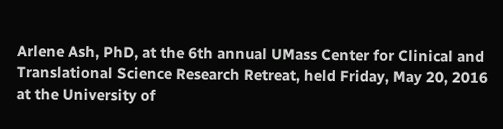Arlene Ash, PhD, at the 6th annual UMass Center for Clinical and Translational Science Research Retreat, held Friday, May 20, 2016 at the University of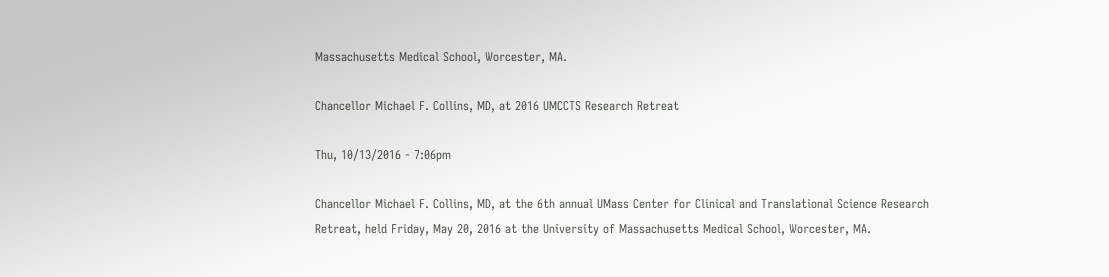Massachusetts Medical School, Worcester, MA.

Chancellor Michael F. Collins, MD, at 2016 UMCCTS Research Retreat

Thu, 10/13/2016 - 7:06pm

Chancellor Michael F. Collins, MD, at the 6th annual UMass Center for Clinical and Translational Science Research Retreat, held Friday, May 20, 2016 at the University of Massachusetts Medical School, Worcester, MA.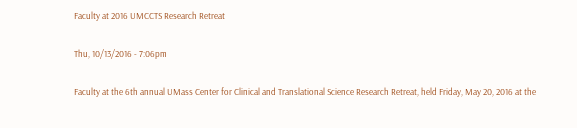Faculty at 2016 UMCCTS Research Retreat

Thu, 10/13/2016 - 7:06pm

Faculty at the 6th annual UMass Center for Clinical and Translational Science Research Retreat, held Friday, May 20, 2016 at the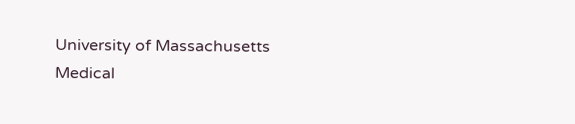University of Massachusetts Medical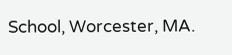School, Worcester, MA.